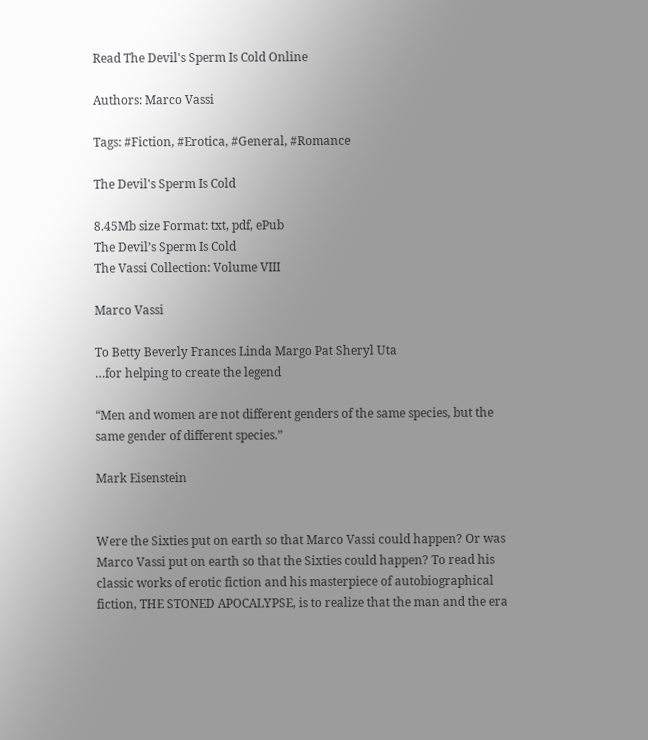Read The Devil's Sperm Is Cold Online

Authors: Marco Vassi

Tags: #Fiction, #Erotica, #General, #Romance

The Devil's Sperm Is Cold

8.45Mb size Format: txt, pdf, ePub
The Devil’s Sperm Is Cold
The Vassi Collection: Volume VIII

Marco Vassi

To Betty Beverly Frances Linda Margo Pat Sheryl Uta
…for helping to create the legend

“Men and women are not different genders of the same species, but the same gender of different species.”

Mark Eisenstein


Were the Sixties put on earth so that Marco Vassi could happen? Or was Marco Vassi put on earth so that the Sixties could happen? To read his classic works of erotic fiction and his masterpiece of autobiographical fiction, THE STONED APOCALYPSE, is to realize that the man and the era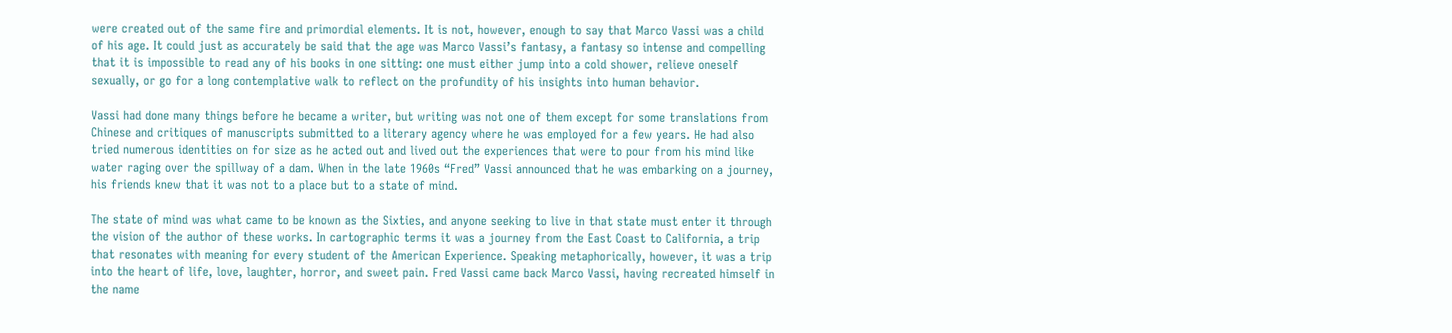were created out of the same fire and primordial elements. It is not, however, enough to say that Marco Vassi was a child of his age. It could just as accurately be said that the age was Marco Vassi’s fantasy, a fantasy so intense and compelling that it is impossible to read any of his books in one sitting: one must either jump into a cold shower, relieve oneself sexually, or go for a long contemplative walk to reflect on the profundity of his insights into human behavior.

Vassi had done many things before he became a writer, but writing was not one of them except for some translations from Chinese and critiques of manuscripts submitted to a literary agency where he was employed for a few years. He had also tried numerous identities on for size as he acted out and lived out the experiences that were to pour from his mind like water raging over the spillway of a dam. When in the late 1960s “Fred” Vassi announced that he was embarking on a journey, his friends knew that it was not to a place but to a state of mind.

The state of mind was what came to be known as the Sixties, and anyone seeking to live in that state must enter it through the vision of the author of these works. In cartographic terms it was a journey from the East Coast to California, a trip that resonates with meaning for every student of the American Experience. Speaking metaphorically, however, it was a trip into the heart of life, love, laughter, horror, and sweet pain. Fred Vassi came back Marco Vassi, having recreated himself in the name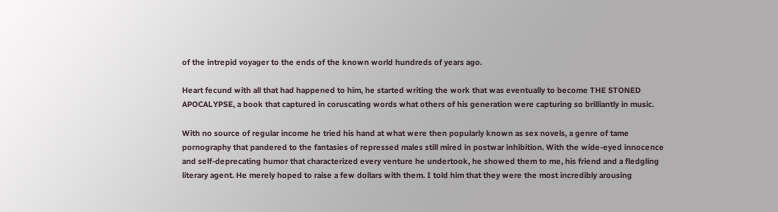of the intrepid voyager to the ends of the known world hundreds of years ago.

Heart fecund with all that had happened to him, he started writing the work that was eventually to become THE STONED APOCALYPSE, a book that captured in coruscating words what others of his generation were capturing so brilliantly in music.

With no source of regular income he tried his hand at what were then popularly known as sex novels, a genre of tame pornography that pandered to the fantasies of repressed males still mired in postwar inhibition. With the wide-eyed innocence and self-deprecating humor that characterized every venture he undertook, he showed them to me, his friend and a fledgling literary agent. He merely hoped to raise a few dollars with them. I told him that they were the most incredibly arousing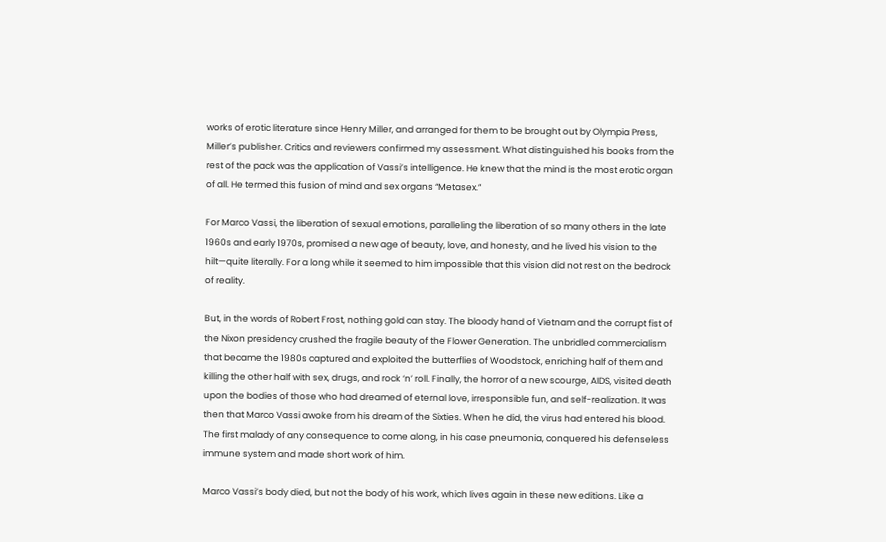works of erotic literature since Henry Miller, and arranged for them to be brought out by Olympia Press, Miller’s publisher. Critics and reviewers confirmed my assessment. What distinguished his books from the rest of the pack was the application of Vassi’s intelligence. He knew that the mind is the most erotic organ of all. He termed this fusion of mind and sex organs “Metasex.”

For Marco Vassi, the liberation of sexual emotions, paralleling the liberation of so many others in the late 1960s and early 1970s, promised a new age of beauty, love, and honesty, and he lived his vision to the hilt—quite literally. For a long while it seemed to him impossible that this vision did not rest on the bedrock of reality.

But, in the words of Robert Frost, nothing gold can stay. The bloody hand of Vietnam and the corrupt fist of the Nixon presidency crushed the fragile beauty of the Flower Generation. The unbridled commercialism that became the 1980s captured and exploited the butterflies of Woodstock, enriching half of them and killing the other half with sex, drugs, and rock ‘n’ roll. Finally, the horror of a new scourge, AIDS, visited death upon the bodies of those who had dreamed of eternal love, irresponsible fun, and self-realization. It was then that Marco Vassi awoke from his dream of the Sixties. When he did, the virus had entered his blood. The first malady of any consequence to come along, in his case pneumonia, conquered his defenseless immune system and made short work of him.

Marco Vassi’s body died, but not the body of his work, which lives again in these new editions. Like a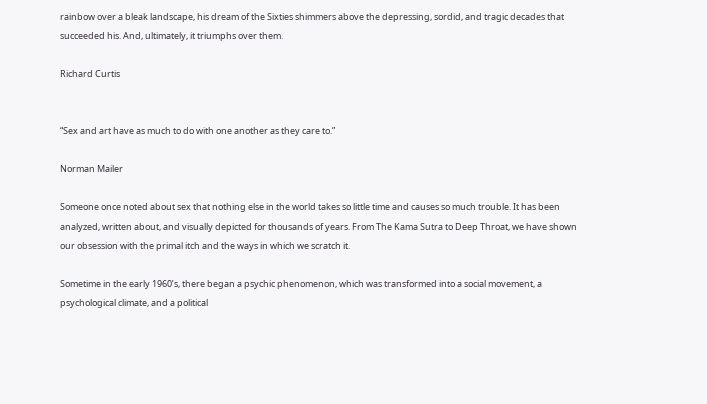rainbow over a bleak landscape, his dream of the Sixties shimmers above the depressing, sordid, and tragic decades that succeeded his. And, ultimately, it triumphs over them.

Richard Curtis


“Sex and art have as much to do with one another as they care to.”

Norman Mailer

Someone once noted about sex that nothing else in the world takes so little time and causes so much trouble. It has been analyzed, written about, and visually depicted for thousands of years. From The Kama Sutra to Deep Throat, we have shown our obsession with the primal itch and the ways in which we scratch it.

Sometime in the early 1960’s, there began a psychic phenomenon, which was transformed into a social movement, a psychological climate, and a political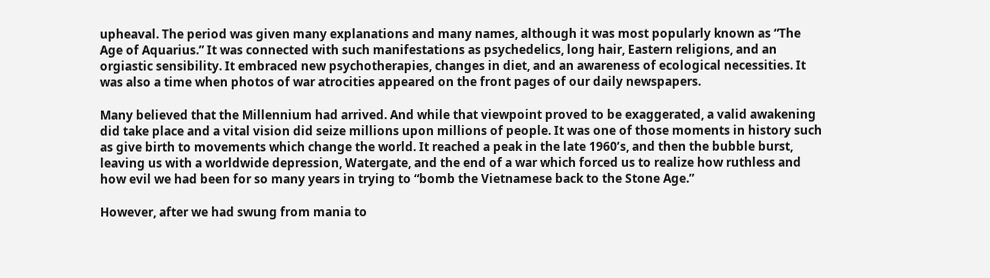upheaval. The period was given many explanations and many names, although it was most popularly known as “The Age of Aquarius.” It was connected with such manifestations as psychedelics, long hair, Eastern religions, and an orgiastic sensibility. It embraced new psychotherapies, changes in diet, and an awareness of ecological necessities. It was also a time when photos of war atrocities appeared on the front pages of our daily newspapers.

Many believed that the Millennium had arrived. And while that viewpoint proved to be exaggerated, a valid awakening did take place and a vital vision did seize millions upon millions of people. It was one of those moments in history such as give birth to movements which change the world. It reached a peak in the late 1960’s, and then the bubble burst, leaving us with a worldwide depression, Watergate, and the end of a war which forced us to realize how ruthless and how evil we had been for so many years in trying to “bomb the Vietnamese back to the Stone Age.”

However, after we had swung from mania to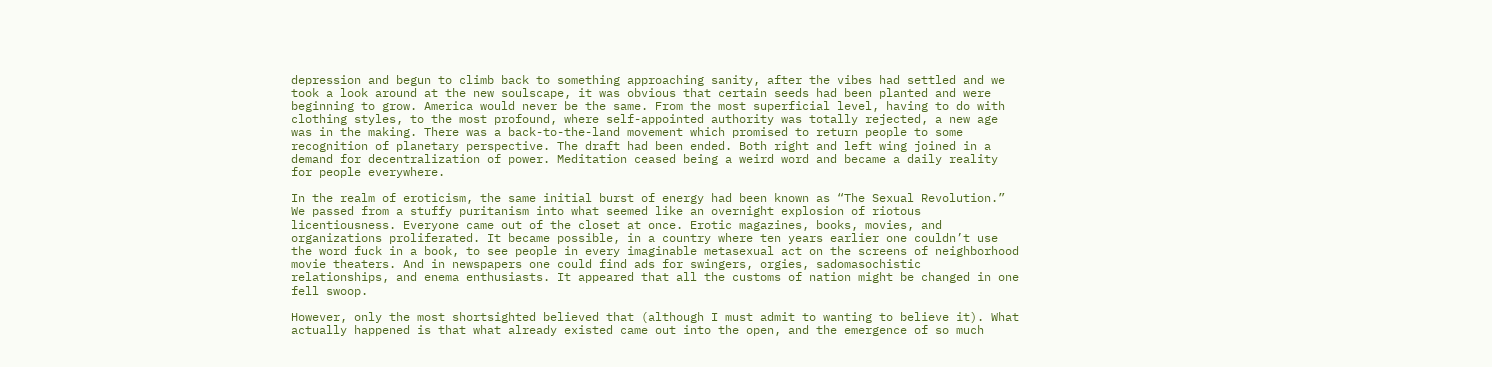depression and begun to climb back to something approaching sanity, after the vibes had settled and we took a look around at the new soulscape, it was obvious that certain seeds had been planted and were beginning to grow. America would never be the same. From the most superficial level, having to do with clothing styles, to the most profound, where self-appointed authority was totally rejected, a new age was in the making. There was a back-to-the-land movement which promised to return people to some recognition of planetary perspective. The draft had been ended. Both right and left wing joined in a demand for decentralization of power. Meditation ceased being a weird word and became a daily reality for people everywhere.

In the realm of eroticism, the same initial burst of energy had been known as “The Sexual Revolution.” We passed from a stuffy puritanism into what seemed like an overnight explosion of riotous licentiousness. Everyone came out of the closet at once. Erotic magazines, books, movies, and organizations proliferated. It became possible, in a country where ten years earlier one couldn’t use the word fuck in a book, to see people in every imaginable metasexual act on the screens of neighborhood movie theaters. And in newspapers one could find ads for swingers, orgies, sadomasochistic relationships, and enema enthusiasts. It appeared that all the customs of nation might be changed in one fell swoop.

However, only the most shortsighted believed that (although I must admit to wanting to believe it). What actually happened is that what already existed came out into the open, and the emergence of so much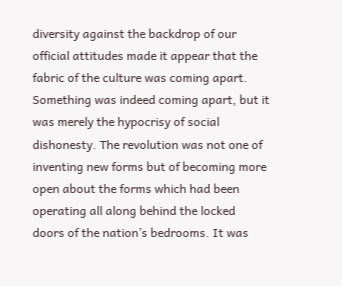diversity against the backdrop of our official attitudes made it appear that the fabric of the culture was coming apart. Something was indeed coming apart, but it was merely the hypocrisy of social dishonesty. The revolution was not one of inventing new forms but of becoming more open about the forms which had been operating all along behind the locked doors of the nation’s bedrooms. It was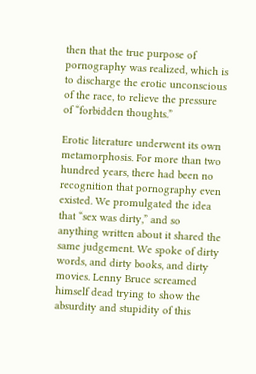then that the true purpose of pornography was realized, which is to discharge the erotic unconscious of the race, to relieve the pressure of “forbidden thoughts.”

Erotic literature underwent its own metamorphosis. For more than two hundred years, there had been no recognition that pornography even existed. We promulgated the idea that “sex was dirty,” and so anything written about it shared the same judgement. We spoke of dirty words, and dirty books, and dirty movies. Lenny Bruce screamed himself dead trying to show the absurdity and stupidity of this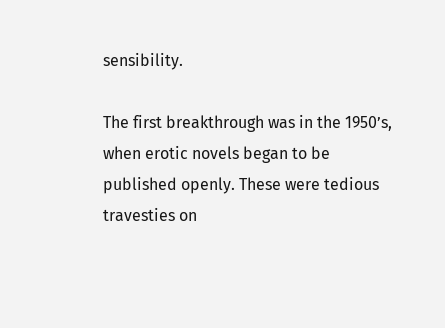sensibility.

The first breakthrough was in the 1950’s, when erotic novels began to be published openly. These were tedious travesties on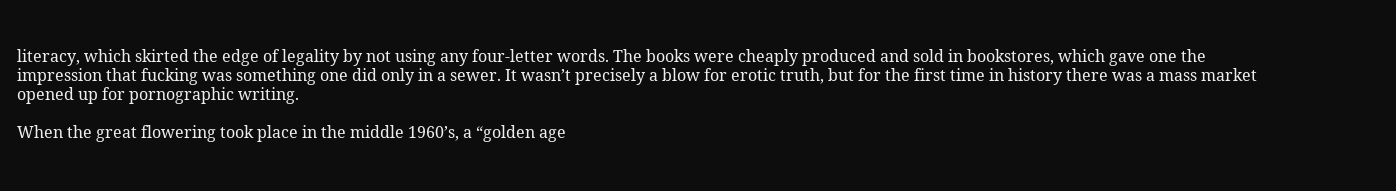literacy, which skirted the edge of legality by not using any four-letter words. The books were cheaply produced and sold in bookstores, which gave one the impression that fucking was something one did only in a sewer. It wasn’t precisely a blow for erotic truth, but for the first time in history there was a mass market opened up for pornographic writing.

When the great flowering took place in the middle 1960’s, a “golden age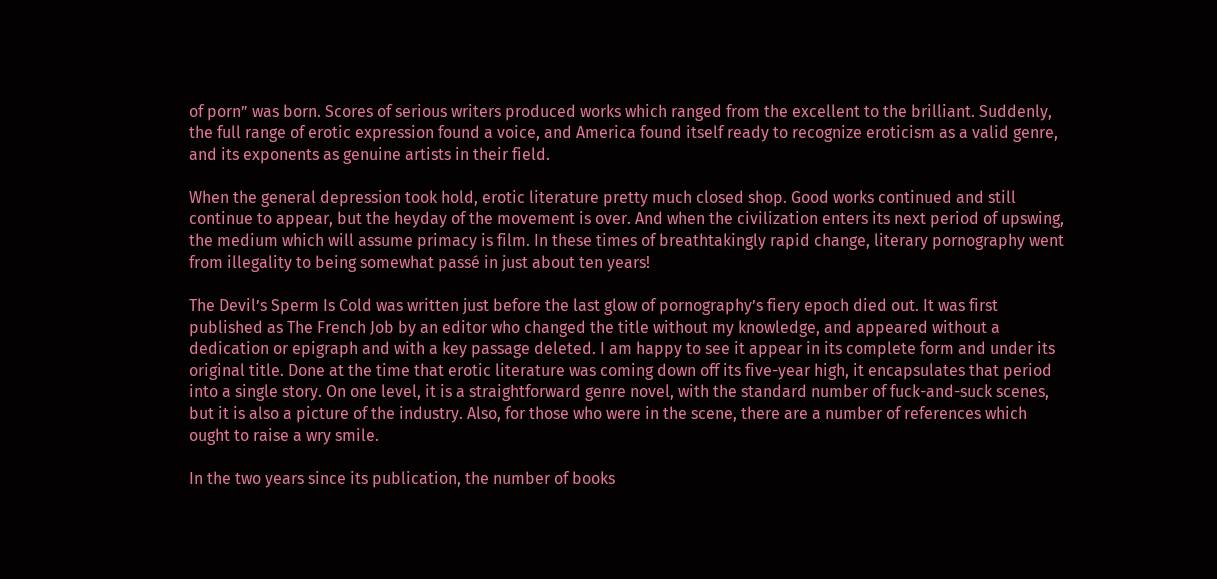of porn” was born. Scores of serious writers produced works which ranged from the excellent to the brilliant. Suddenly, the full range of erotic expression found a voice, and America found itself ready to recognize eroticism as a valid genre, and its exponents as genuine artists in their field.

When the general depression took hold, erotic literature pretty much closed shop. Good works continued and still continue to appear, but the heyday of the movement is over. And when the civilization enters its next period of upswing, the medium which will assume primacy is film. In these times of breathtakingly rapid change, literary pornography went from illegality to being somewhat passé in just about ten years!

The Devil’s Sperm Is Cold was written just before the last glow of pornography’s fiery epoch died out. It was first published as The French Job by an editor who changed the title without my knowledge, and appeared without a dedication or epigraph and with a key passage deleted. I am happy to see it appear in its complete form and under its original title. Done at the time that erotic literature was coming down off its five-year high, it encapsulates that period into a single story. On one level, it is a straightforward genre novel, with the standard number of fuck-and-suck scenes, but it is also a picture of the industry. Also, for those who were in the scene, there are a number of references which ought to raise a wry smile.

In the two years since its publication, the number of books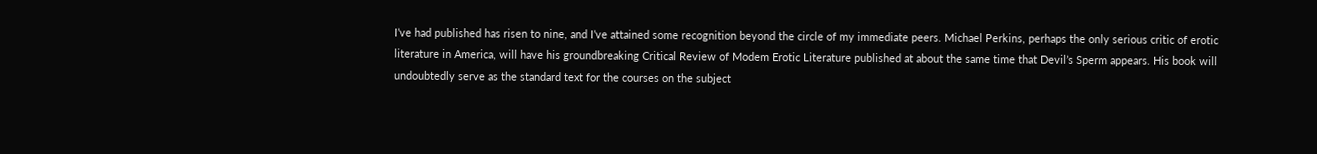I’ve had published has risen to nine, and I’ve attained some recognition beyond the circle of my immediate peers. Michael Perkins, perhaps the only serious critic of erotic literature in America, will have his groundbreaking Critical Review of Modem Erotic Literature published at about the same time that Devil’s Sperm appears. His book will undoubtedly serve as the standard text for the courses on the subject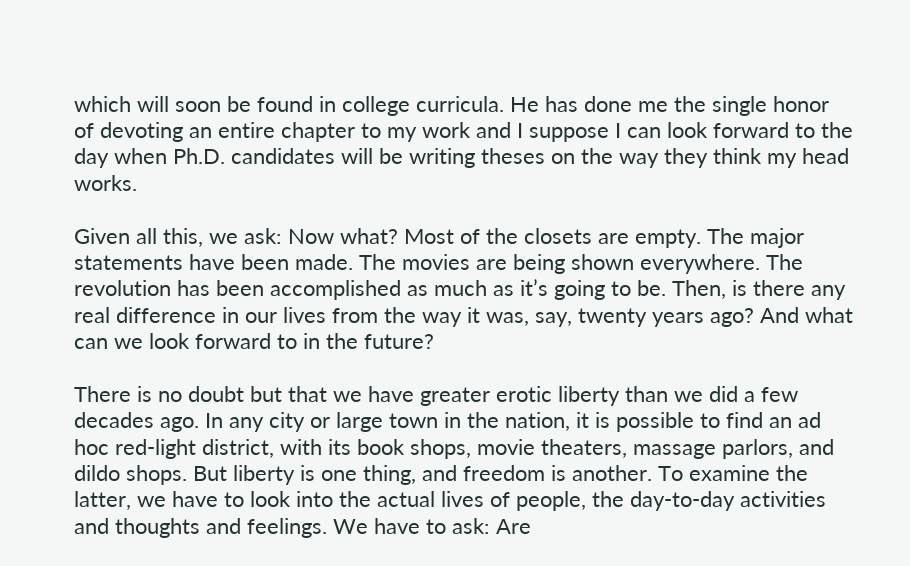which will soon be found in college curricula. He has done me the single honor of devoting an entire chapter to my work and I suppose I can look forward to the day when Ph.D. candidates will be writing theses on the way they think my head works.

Given all this, we ask: Now what? Most of the closets are empty. The major statements have been made. The movies are being shown everywhere. The revolution has been accomplished as much as it’s going to be. Then, is there any real difference in our lives from the way it was, say, twenty years ago? And what can we look forward to in the future?

There is no doubt but that we have greater erotic liberty than we did a few decades ago. In any city or large town in the nation, it is possible to find an ad hoc red-light district, with its book shops, movie theaters, massage parlors, and dildo shops. But liberty is one thing, and freedom is another. To examine the latter, we have to look into the actual lives of people, the day-to-day activities and thoughts and feelings. We have to ask: Are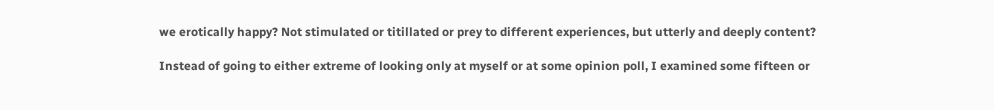we erotically happy? Not stimulated or titillated or prey to different experiences, but utterly and deeply content?

Instead of going to either extreme of looking only at myself or at some opinion poll, I examined some fifteen or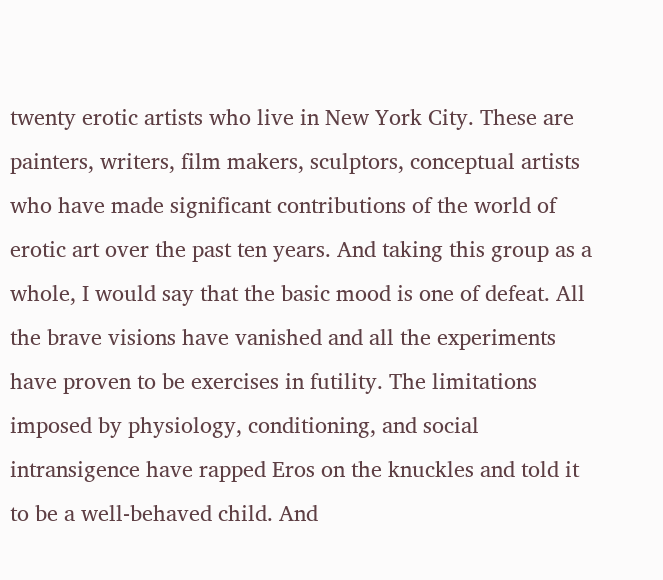twenty erotic artists who live in New York City. These are painters, writers, film makers, sculptors, conceptual artists who have made significant contributions of the world of erotic art over the past ten years. And taking this group as a whole, I would say that the basic mood is one of defeat. All the brave visions have vanished and all the experiments have proven to be exercises in futility. The limitations imposed by physiology, conditioning, and social intransigence have rapped Eros on the knuckles and told it to be a well-behaved child. And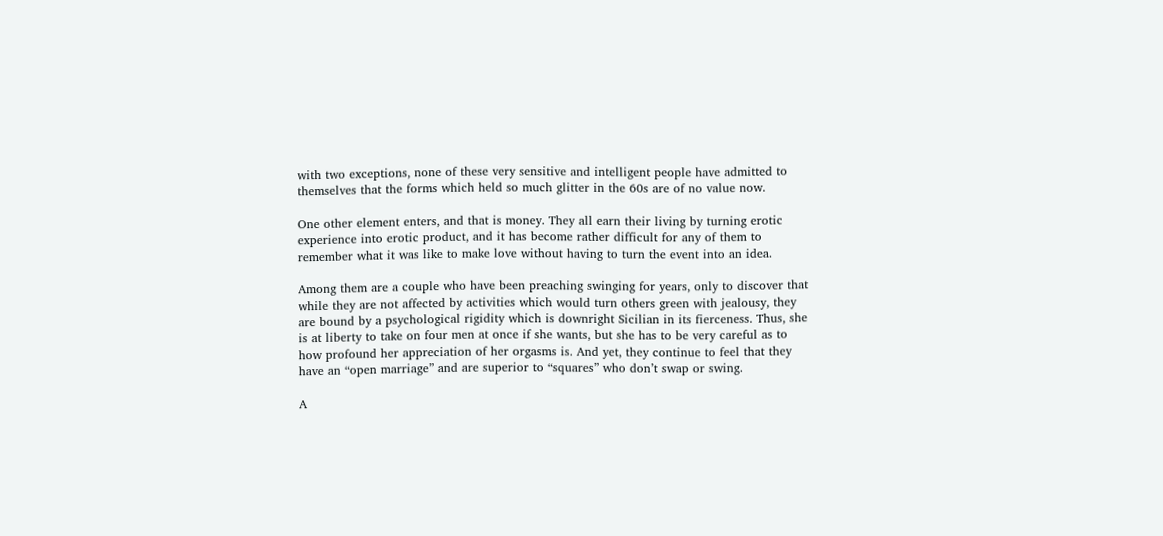with two exceptions, none of these very sensitive and intelligent people have admitted to themselves that the forms which held so much glitter in the 60s are of no value now.

One other element enters, and that is money. They all earn their living by turning erotic experience into erotic product, and it has become rather difficult for any of them to remember what it was like to make love without having to turn the event into an idea.

Among them are a couple who have been preaching swinging for years, only to discover that while they are not affected by activities which would turn others green with jealousy, they are bound by a psychological rigidity which is downright Sicilian in its fierceness. Thus, she is at liberty to take on four men at once if she wants, but she has to be very careful as to how profound her appreciation of her orgasms is. And yet, they continue to feel that they have an “open marriage” and are superior to “squares” who don’t swap or swing.

A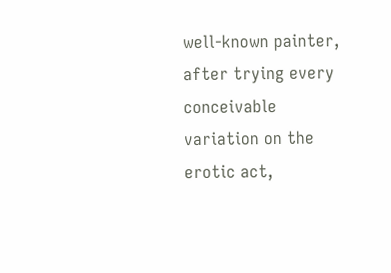well-known painter, after trying every conceivable variation on the erotic act,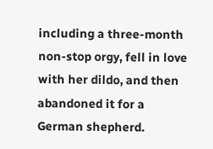including a three-month non-stop orgy, fell in love with her dildo, and then abandoned it for a German shepherd.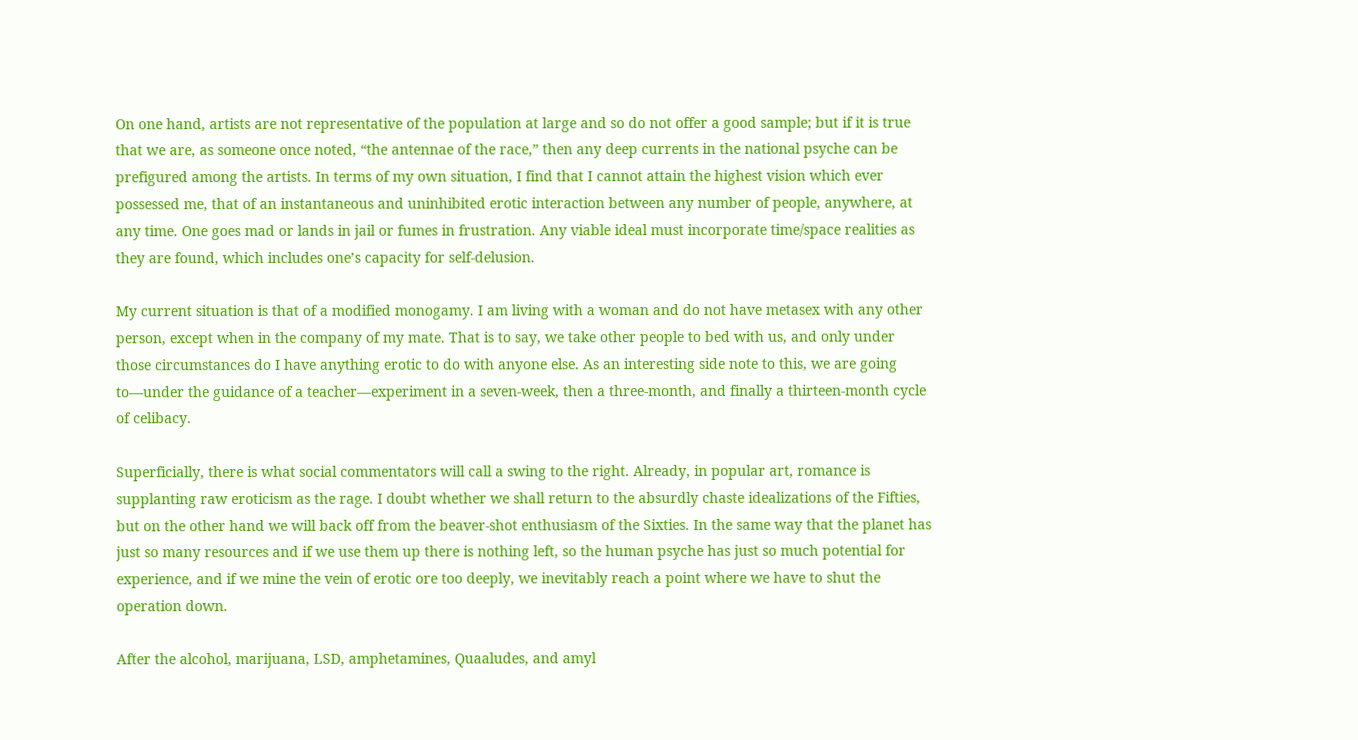On one hand, artists are not representative of the population at large and so do not offer a good sample; but if it is true that we are, as someone once noted, “the antennae of the race,” then any deep currents in the national psyche can be prefigured among the artists. In terms of my own situation, I find that I cannot attain the highest vision which ever possessed me, that of an instantaneous and uninhibited erotic interaction between any number of people, anywhere, at any time. One goes mad or lands in jail or fumes in frustration. Any viable ideal must incorporate time/space realities as they are found, which includes one’s capacity for self-delusion.

My current situation is that of a modified monogamy. I am living with a woman and do not have metasex with any other person, except when in the company of my mate. That is to say, we take other people to bed with us, and only under those circumstances do I have anything erotic to do with anyone else. As an interesting side note to this, we are going to—under the guidance of a teacher—experiment in a seven-week, then a three-month, and finally a thirteen-month cycle of celibacy.

Superficially, there is what social commentators will call a swing to the right. Already, in popular art, romance is supplanting raw eroticism as the rage. I doubt whether we shall return to the absurdly chaste idealizations of the Fifties, but on the other hand we will back off from the beaver-shot enthusiasm of the Sixties. In the same way that the planet has just so many resources and if we use them up there is nothing left, so the human psyche has just so much potential for experience, and if we mine the vein of erotic ore too deeply, we inevitably reach a point where we have to shut the operation down.

After the alcohol, marijuana, LSD, amphetamines, Quaaludes, and amyl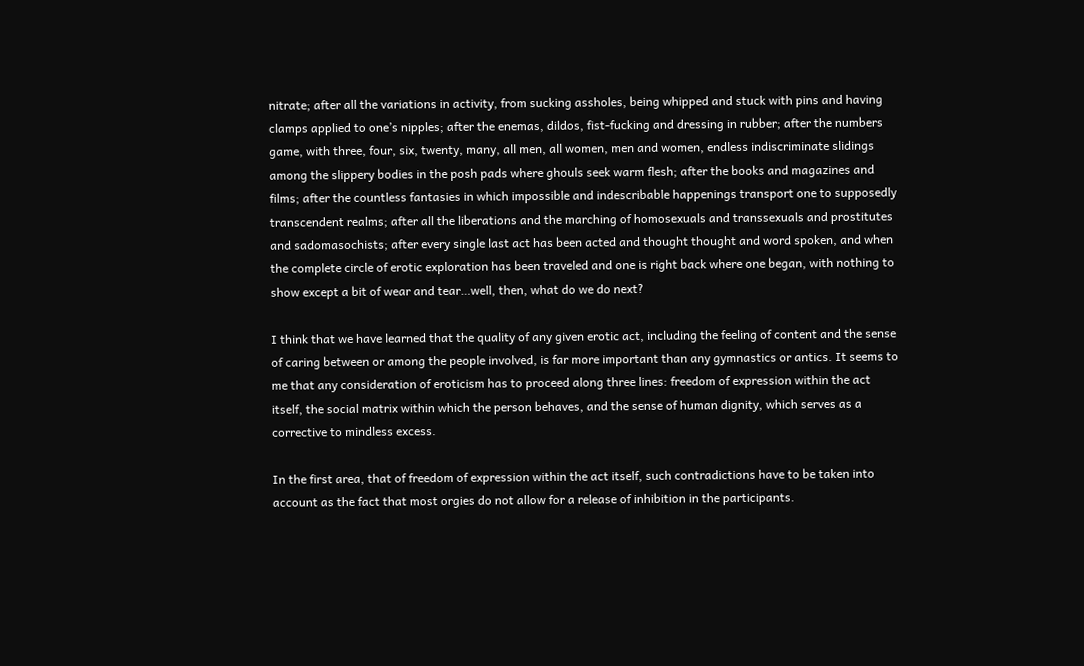nitrate; after all the variations in activity, from sucking assholes, being whipped and stuck with pins and having clamps applied to one’s nipples; after the enemas, dildos, fist-fucking and dressing in rubber; after the numbers game, with three, four, six, twenty, many, all men, all women, men and women, endless indiscriminate slidings among the slippery bodies in the posh pads where ghouls seek warm flesh; after the books and magazines and films; after the countless fantasies in which impossible and indescribable happenings transport one to supposedly transcendent realms; after all the liberations and the marching of homosexuals and transsexuals and prostitutes and sadomasochists; after every single last act has been acted and thought thought and word spoken, and when the complete circle of erotic exploration has been traveled and one is right back where one began, with nothing to show except a bit of wear and tear…well, then, what do we do next?

I think that we have learned that the quality of any given erotic act, including the feeling of content and the sense of caring between or among the people involved, is far more important than any gymnastics or antics. It seems to me that any consideration of eroticism has to proceed along three lines: freedom of expression within the act itself, the social matrix within which the person behaves, and the sense of human dignity, which serves as a corrective to mindless excess.

In the first area, that of freedom of expression within the act itself, such contradictions have to be taken into account as the fact that most orgies do not allow for a release of inhibition in the participants.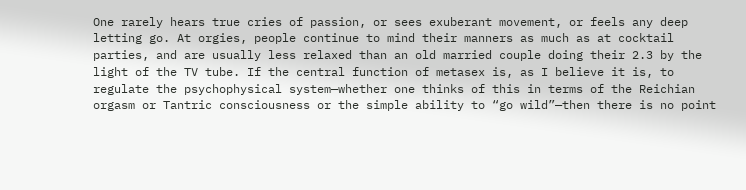One rarely hears true cries of passion, or sees exuberant movement, or feels any deep letting go. At orgies, people continue to mind their manners as much as at cocktail parties, and are usually less relaxed than an old married couple doing their 2.3 by the light of the TV tube. If the central function of metasex is, as I believe it is, to regulate the psychophysical system—whether one thinks of this in terms of the Reichian orgasm or Tantric consciousness or the simple ability to “go wild”—then there is no point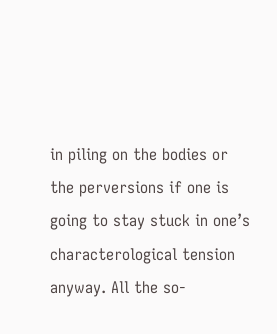in piling on the bodies or the perversions if one is going to stay stuck in one’s characterological tension anyway. All the so-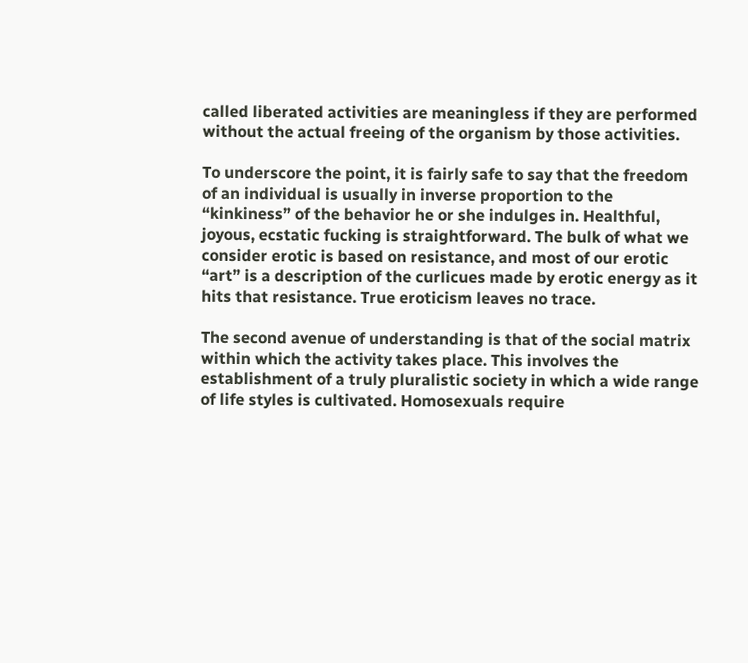called liberated activities are meaningless if they are performed without the actual freeing of the organism by those activities.

To underscore the point, it is fairly safe to say that the freedom of an individual is usually in inverse proportion to the “kinkiness” of the behavior he or she indulges in. Healthful, joyous, ecstatic fucking is straightforward. The bulk of what we consider erotic is based on resistance, and most of our erotic “art” is a description of the curlicues made by erotic energy as it hits that resistance. True eroticism leaves no trace.

The second avenue of understanding is that of the social matrix within which the activity takes place. This involves the establishment of a truly pluralistic society in which a wide range of life styles is cultivated. Homosexuals require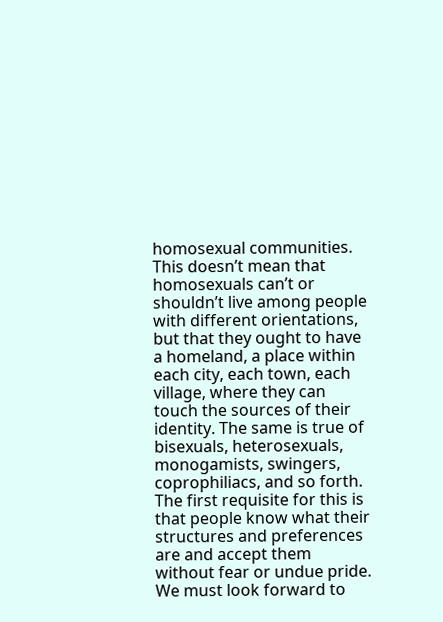homosexual communities. This doesn’t mean that homosexuals can’t or shouldn’t live among people with different orientations, but that they ought to have a homeland, a place within each city, each town, each village, where they can touch the sources of their identity. The same is true of bisexuals, heterosexuals, monogamists, swingers, coprophiliacs, and so forth. The first requisite for this is that people know what their structures and preferences are and accept them without fear or undue pride. We must look forward to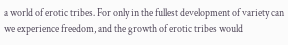a world of erotic tribes. For only in the fullest development of variety can we experience freedom, and the growth of erotic tribes would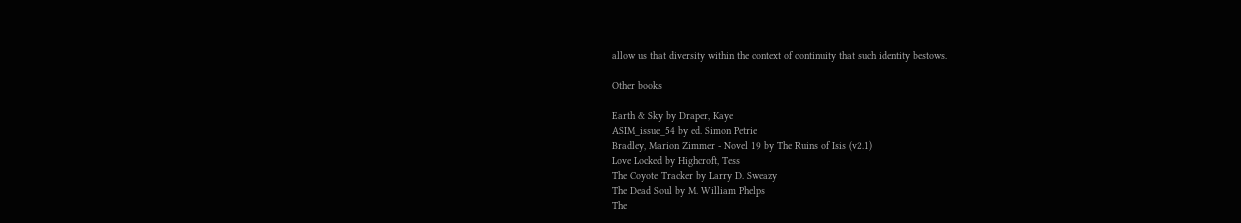allow us that diversity within the context of continuity that such identity bestows.

Other books

Earth & Sky by Draper, Kaye
ASIM_issue_54 by ed. Simon Petrie
Bradley, Marion Zimmer - Novel 19 by The Ruins of Isis (v2.1)
Love Locked by Highcroft, Tess
The Coyote Tracker by Larry D. Sweazy
The Dead Soul by M. William Phelps
The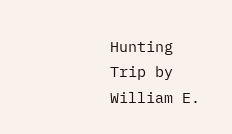Hunting Trip by William E.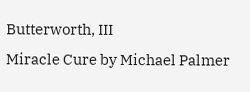Butterworth, III
Miracle Cure by Michael Palmer